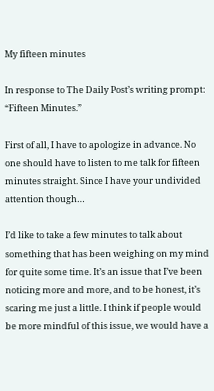My fifteen minutes

In response to The Daily Post’s writing prompt: “Fifteen Minutes.”

First of all, I have to apologize in advance. No one should have to listen to me talk for fifteen minutes straight. Since I have your undivided attention though…

I’d like to take a few minutes to talk about something that has been weighing on my mind for quite some time. It’s an issue that I’ve been noticing more and more, and to be honest, it’s scaring me just a little. I think if people would be more mindful of this issue, we would have a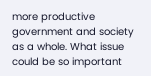more productive government and society as a whole. What issue could be so important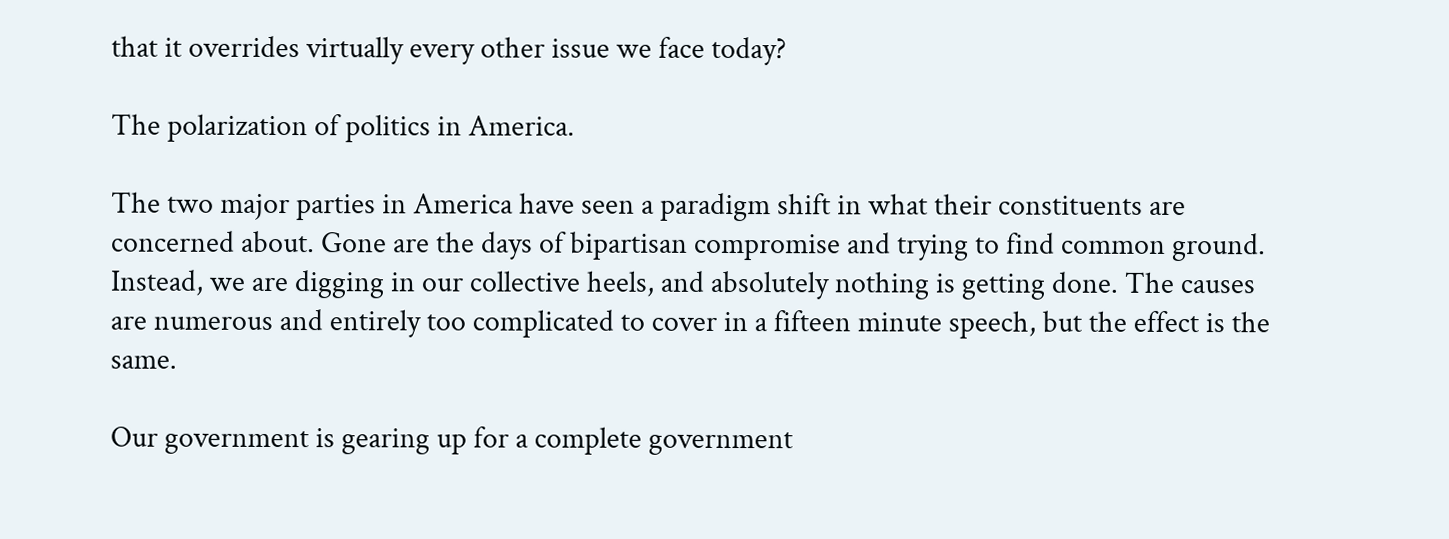that it overrides virtually every other issue we face today?

The polarization of politics in America.

The two major parties in America have seen a paradigm shift in what their constituents are concerned about. Gone are the days of bipartisan compromise and trying to find common ground. Instead, we are digging in our collective heels, and absolutely nothing is getting done. The causes are numerous and entirely too complicated to cover in a fifteen minute speech, but the effect is the same.

Our government is gearing up for a complete government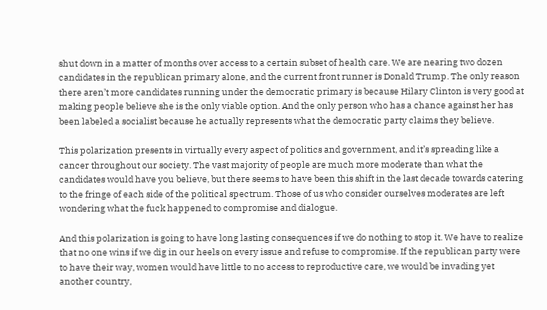shut down in a matter of months over access to a certain subset of health care. We are nearing two dozen candidates in the republican primary alone, and the current front runner is Donald Trump. The only reason there aren’t more candidates running under the democratic primary is because Hilary Clinton is very good at making people believe she is the only viable option. And the only person who has a chance against her has been labeled a socialist because he actually represents what the democratic party claims they believe.

This polarization presents in virtually every aspect of politics and government, and it’s spreading like a cancer throughout our society. The vast majority of people are much more moderate than what the candidates would have you believe, but there seems to have been this shift in the last decade towards catering to the fringe of each side of the political spectrum. Those of us who consider ourselves moderates are left wondering what the fuck happened to compromise and dialogue.

And this polarization is going to have long lasting consequences if we do nothing to stop it. We have to realize that no one wins if we dig in our heels on every issue and refuse to compromise. If the republican party were to have their way, women would have little to no access to reproductive care, we would be invading yet another country,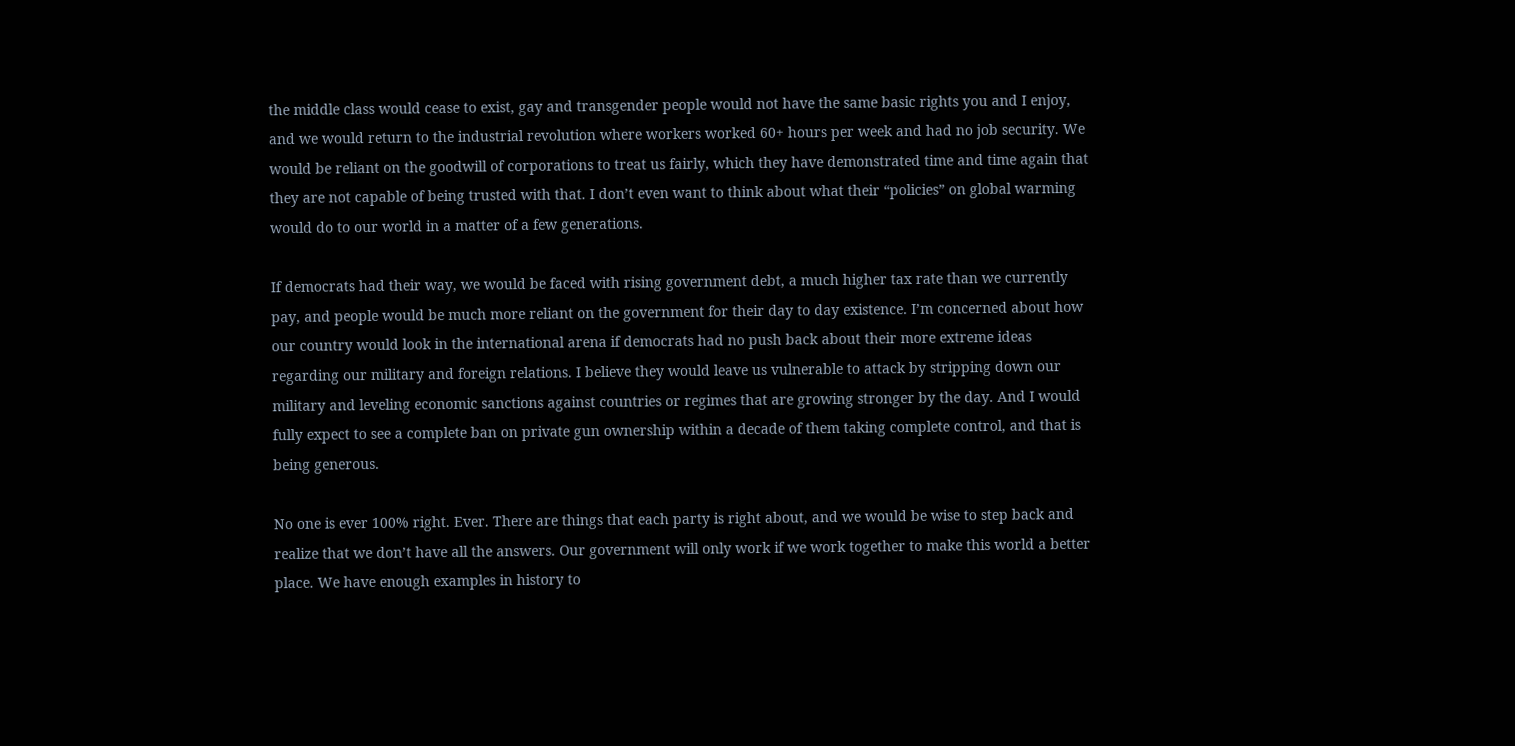the middle class would cease to exist, gay and transgender people would not have the same basic rights you and I enjoy, and we would return to the industrial revolution where workers worked 60+ hours per week and had no job security. We would be reliant on the goodwill of corporations to treat us fairly, which they have demonstrated time and time again that they are not capable of being trusted with that. I don’t even want to think about what their “policies” on global warming would do to our world in a matter of a few generations.

If democrats had their way, we would be faced with rising government debt, a much higher tax rate than we currently pay, and people would be much more reliant on the government for their day to day existence. I’m concerned about how our country would look in the international arena if democrats had no push back about their more extreme ideas regarding our military and foreign relations. I believe they would leave us vulnerable to attack by stripping down our military and leveling economic sanctions against countries or regimes that are growing stronger by the day. And I would fully expect to see a complete ban on private gun ownership within a decade of them taking complete control, and that is being generous.

No one is ever 100% right. Ever. There are things that each party is right about, and we would be wise to step back and realize that we don’t have all the answers. Our government will only work if we work together to make this world a better place. We have enough examples in history to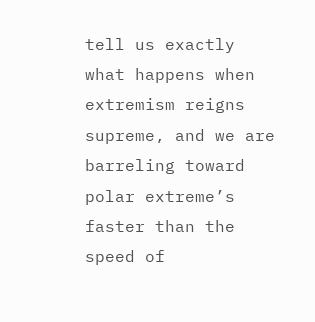tell us exactly what happens when extremism reigns supreme, and we are barreling toward polar extreme’s faster than the speed of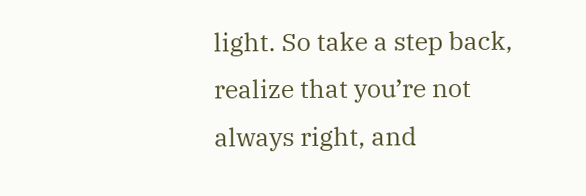light. So take a step back, realize that you’re not always right, and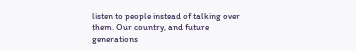listen to people instead of talking over them. Our country, and future generations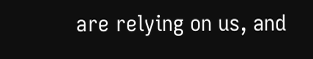are relying on us, and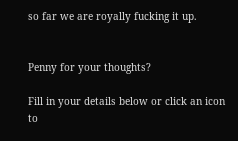so far we are royally fucking it up.


Penny for your thoughts?

Fill in your details below or click an icon to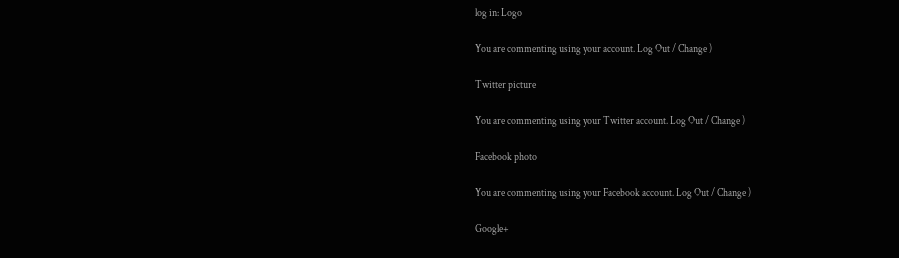log in: Logo

You are commenting using your account. Log Out / Change )

Twitter picture

You are commenting using your Twitter account. Log Out / Change )

Facebook photo

You are commenting using your Facebook account. Log Out / Change )

Google+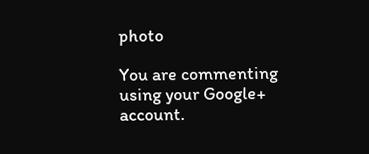photo

You are commenting using your Google+ account.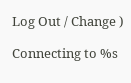Log Out / Change )

Connecting to %s